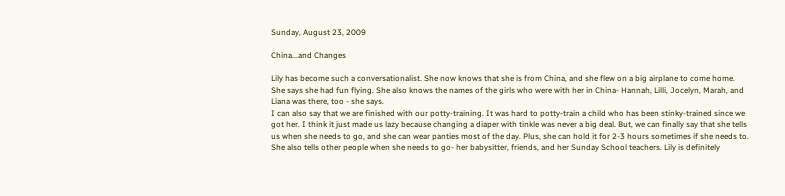Sunday, August 23, 2009

China...and Changes

Lily has become such a conversationalist. She now knows that she is from China, and she flew on a big airplane to come home. She says she had fun flying. She also knows the names of the girls who were with her in China- Hannah, Lilli, Jocelyn, Marah, and Liana was there, too - she says.
I can also say that we are finished with our potty-training. It was hard to potty-train a child who has been stinky-trained since we got her. I think it just made us lazy because changing a diaper with tinkle was never a big deal. But, we can finally say that she tells us when she needs to go, and she can wear panties most of the day. Plus, she can hold it for 2-3 hours sometimes if she needs to. She also tells other people when she needs to go- her babysitter, friends, and her Sunday School teachers. Lily is definitely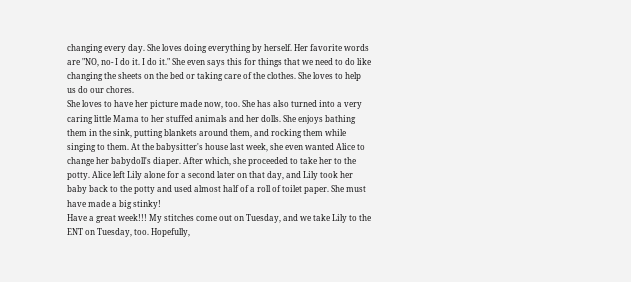changing every day. She loves doing everything by herself. Her favorite words are "NO, no- I do it. I do it." She even says this for things that we need to do like changing the sheets on the bed or taking care of the clothes. She loves to help us do our chores.
She loves to have her picture made now, too. She has also turned into a very caring little Mama to her stuffed animals and her dolls. She enjoys bathing them in the sink, putting blankets around them, and rocking them while singing to them. At the babysitter's house last week, she even wanted Alice to change her babydoll's diaper. After which, she proceeded to take her to the potty. Alice left Lily alone for a second later on that day, and Lily took her baby back to the potty and used almost half of a roll of toilet paper. She must have made a big stinky!
Have a great week!!! My stitches come out on Tuesday, and we take Lily to the ENT on Tuesday, too. Hopefully,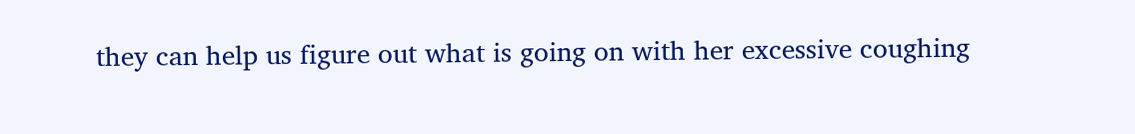they can help us figure out what is going on with her excessive coughing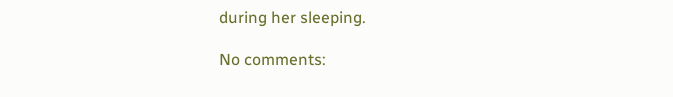during her sleeping.

No comments: